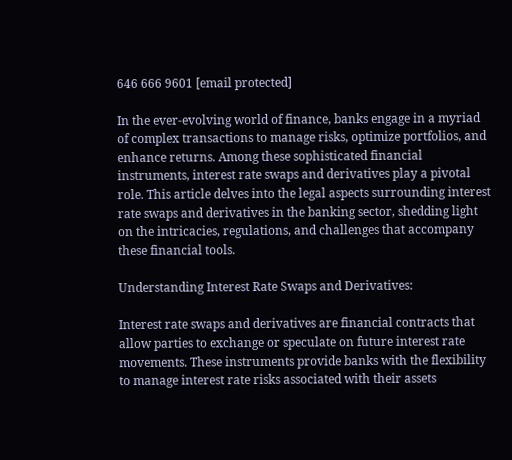646 666 9601 [email protected]

In the ever-evolving world of finance, banks engage in a myriad of complex transactions to manage risks, optimize portfolios, and enhance returns. Among these sophisticated financial instruments, interest rate swaps and derivatives play a pivotal role. This article delves into the legal aspects surrounding interest rate swaps and derivatives in the banking sector, shedding light on the intricacies, regulations, and challenges that accompany these financial tools.

Understanding Interest Rate Swaps and Derivatives:

Interest rate swaps and derivatives are financial contracts that allow parties to exchange or speculate on future interest rate movements. These instruments provide banks with the flexibility to manage interest rate risks associated with their assets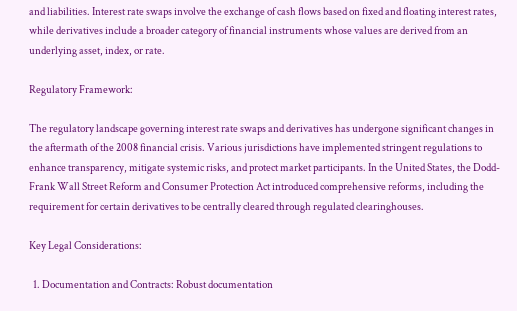and liabilities. Interest rate swaps involve the exchange of cash flows based on fixed and floating interest rates, while derivatives include a broader category of financial instruments whose values are derived from an underlying asset, index, or rate.

Regulatory Framework:

The regulatory landscape governing interest rate swaps and derivatives has undergone significant changes in the aftermath of the 2008 financial crisis. Various jurisdictions have implemented stringent regulations to enhance transparency, mitigate systemic risks, and protect market participants. In the United States, the Dodd-Frank Wall Street Reform and Consumer Protection Act introduced comprehensive reforms, including the requirement for certain derivatives to be centrally cleared through regulated clearinghouses.

Key Legal Considerations:

  1. Documentation and Contracts: Robust documentation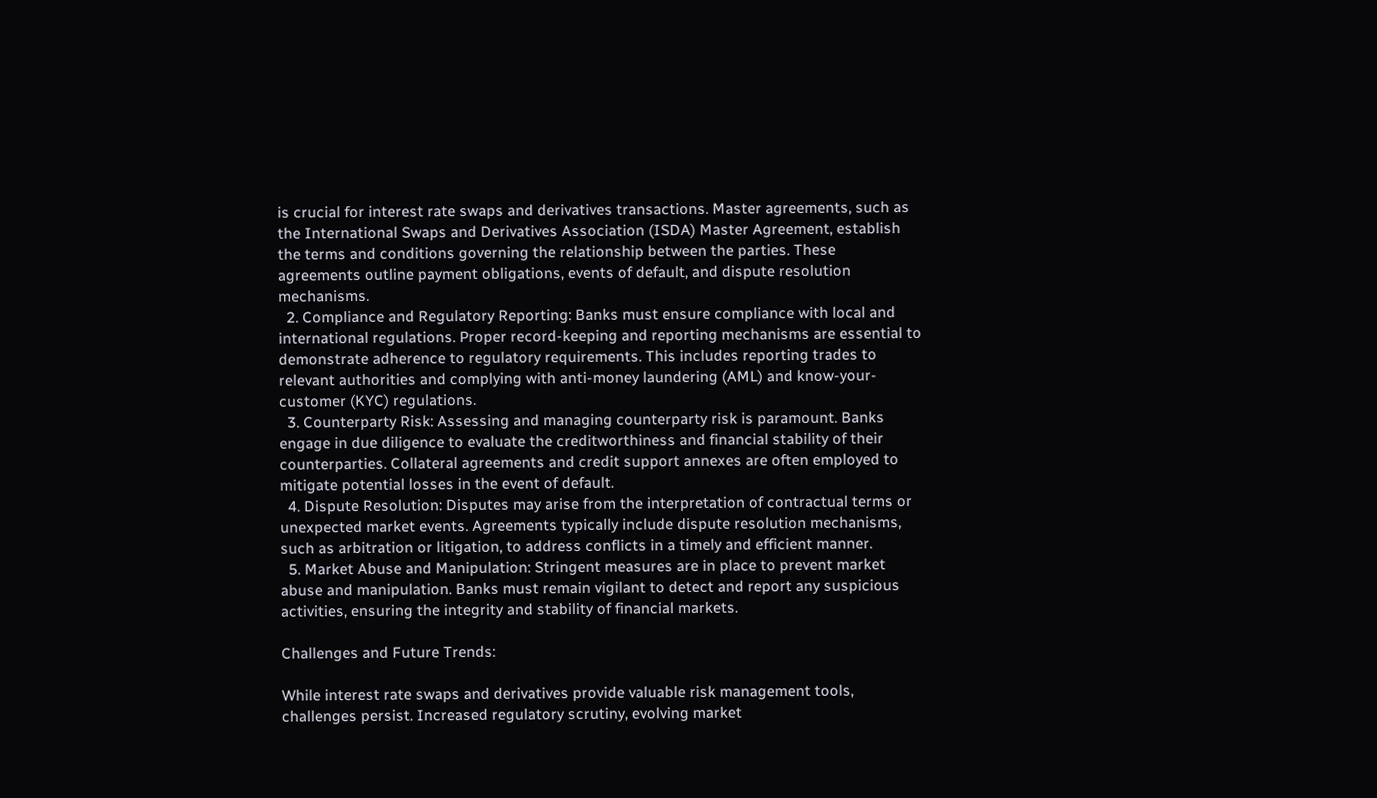is crucial for interest rate swaps and derivatives transactions. Master agreements, such as the International Swaps and Derivatives Association (ISDA) Master Agreement, establish the terms and conditions governing the relationship between the parties. These agreements outline payment obligations, events of default, and dispute resolution mechanisms.
  2. Compliance and Regulatory Reporting: Banks must ensure compliance with local and international regulations. Proper record-keeping and reporting mechanisms are essential to demonstrate adherence to regulatory requirements. This includes reporting trades to relevant authorities and complying with anti-money laundering (AML) and know-your-customer (KYC) regulations.
  3. Counterparty Risk: Assessing and managing counterparty risk is paramount. Banks engage in due diligence to evaluate the creditworthiness and financial stability of their counterparties. Collateral agreements and credit support annexes are often employed to mitigate potential losses in the event of default.
  4. Dispute Resolution: Disputes may arise from the interpretation of contractual terms or unexpected market events. Agreements typically include dispute resolution mechanisms, such as arbitration or litigation, to address conflicts in a timely and efficient manner.
  5. Market Abuse and Manipulation: Stringent measures are in place to prevent market abuse and manipulation. Banks must remain vigilant to detect and report any suspicious activities, ensuring the integrity and stability of financial markets.

Challenges and Future Trends:

While interest rate swaps and derivatives provide valuable risk management tools, challenges persist. Increased regulatory scrutiny, evolving market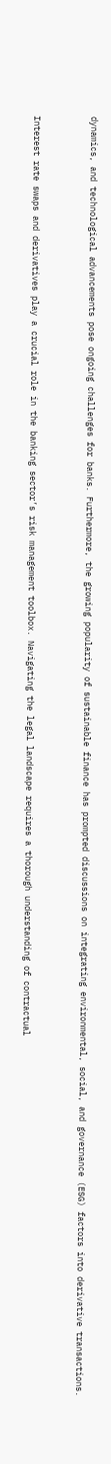dynamics, and technological advancements pose ongoing challenges for banks. Furthermore, the growing popularity of sustainable finance has prompted discussions on integrating environmental, social, and governance (ESG) factors into derivative transactions.


Interest rate swaps and derivatives play a crucial role in the banking sector’s risk management toolbox. Navigating the legal landscape requires a thorough understanding of contractual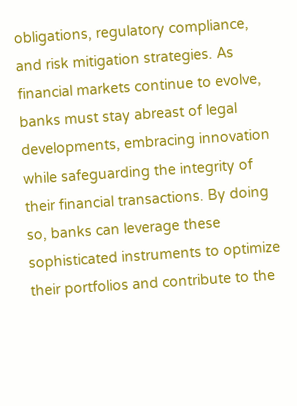obligations, regulatory compliance, and risk mitigation strategies. As financial markets continue to evolve, banks must stay abreast of legal developments, embracing innovation while safeguarding the integrity of their financial transactions. By doing so, banks can leverage these sophisticated instruments to optimize their portfolios and contribute to the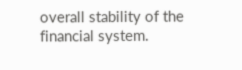overall stability of the financial system.